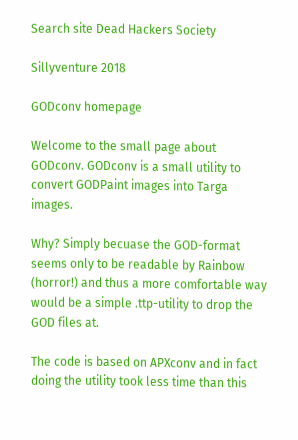Search site Dead Hackers Society

Sillyventure 2018

GODconv homepage

Welcome to the small page about GODconv. GODconv is a small utility to convert GODPaint images into Targa images.

Why? Simply becuase the GOD-format seems only to be readable by Rainbow (horror!) and thus a more comfortable way would be a simple .ttp-utility to drop the GOD files at.

The code is based on APXconv and in fact doing the utility took less time than this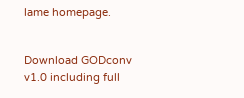lame homepage.


Download GODconv v1.0 including full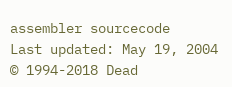assembler sourcecode
Last updated: May 19, 2004
© 1994-2018 Dead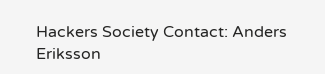Hackers Society Contact: Anders Eriksson